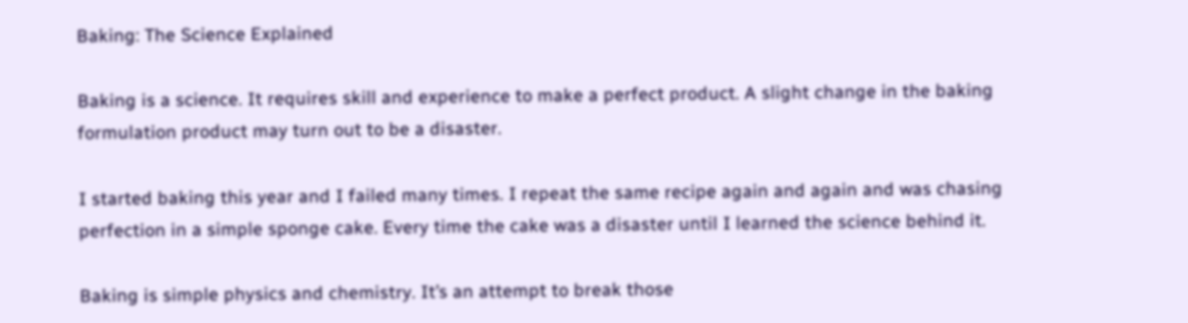Baking: The Science Explained

Baking is a science. It requires skill and experience to make a perfect product. A slight change in the baking formulation product may turn out to be a disaster.

I started baking this year and I failed many times. I repeat the same recipe again and again and was chasing perfection in a simple sponge cake. Every time the cake was a disaster until I learned the science behind it.

Baking is simple physics and chemistry. It’s an attempt to break those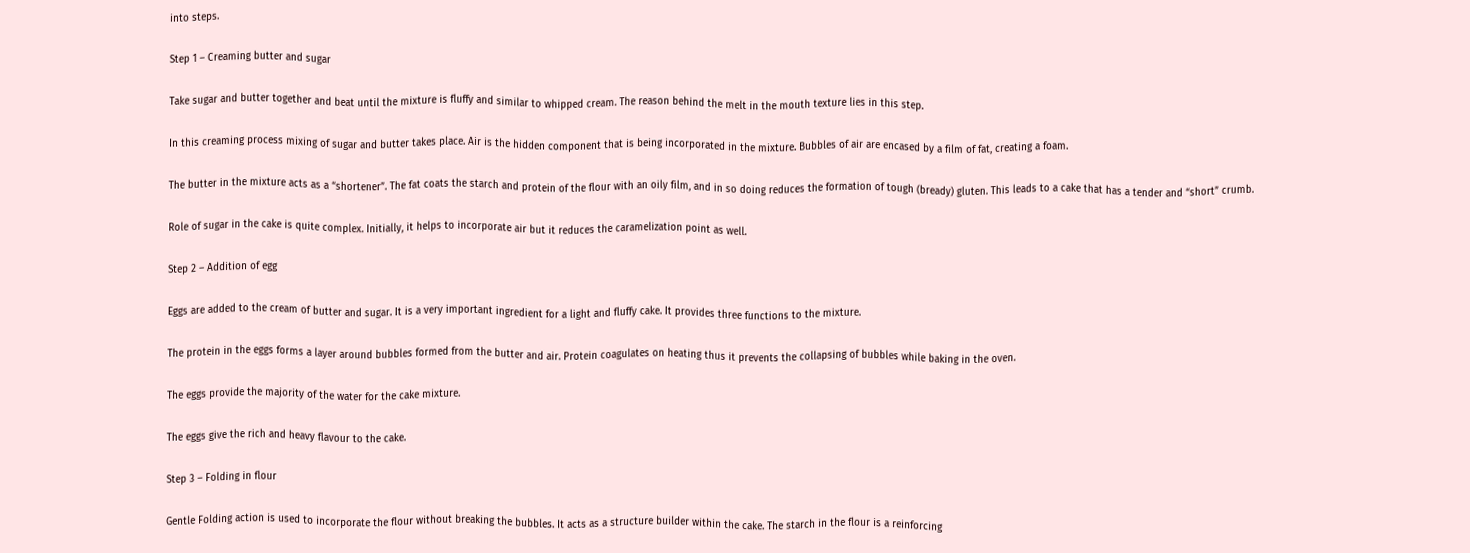into steps.

Step 1 – Creaming butter and sugar

Take sugar and butter together and beat until the mixture is fluffy and similar to whipped cream. The reason behind the melt in the mouth texture lies in this step.

In this creaming process mixing of sugar and butter takes place. Air is the hidden component that is being incorporated in the mixture. Bubbles of air are encased by a film of fat, creating a foam.

The butter in the mixture acts as a “shortener”. The fat coats the starch and protein of the flour with an oily film, and in so doing reduces the formation of tough (bready) gluten. This leads to a cake that has a tender and “short” crumb.

Role of sugar in the cake is quite complex. Initially, it helps to incorporate air but it reduces the caramelization point as well.

Step 2 – Addition of egg

Eggs are added to the cream of butter and sugar. It is a very important ingredient for a light and fluffy cake. It provides three functions to the mixture.

The protein in the eggs forms a layer around bubbles formed from the butter and air. Protein coagulates on heating thus it prevents the collapsing of bubbles while baking in the oven.

The eggs provide the majority of the water for the cake mixture.

The eggs give the rich and heavy flavour to the cake.

Step 3 – Folding in flour

Gentle Folding action is used to incorporate the flour without breaking the bubbles. It acts as a structure builder within the cake. The starch in the flour is a reinforcing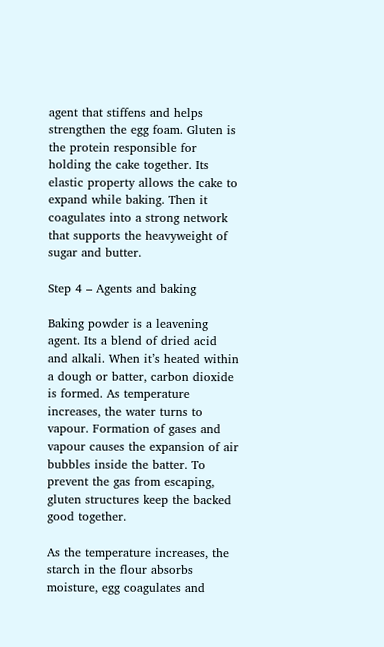agent that stiffens and helps strengthen the egg foam. Gluten is the protein responsible for holding the cake together. Its elastic property allows the cake to expand while baking. Then it coagulates into a strong network that supports the heavyweight of sugar and butter.

Step 4 – Agents and baking

Baking powder is a leavening agent. Its a blend of dried acid and alkali. When it’s heated within a dough or batter, carbon dioxide is formed. As temperature increases, the water turns to vapour. Formation of gases and vapour causes the expansion of air bubbles inside the batter. To prevent the gas from escaping, gluten structures keep the backed good together.

As the temperature increases, the starch in the flour absorbs moisture, egg coagulates and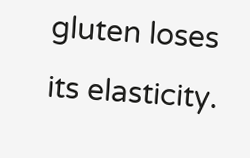gluten loses its elasticity.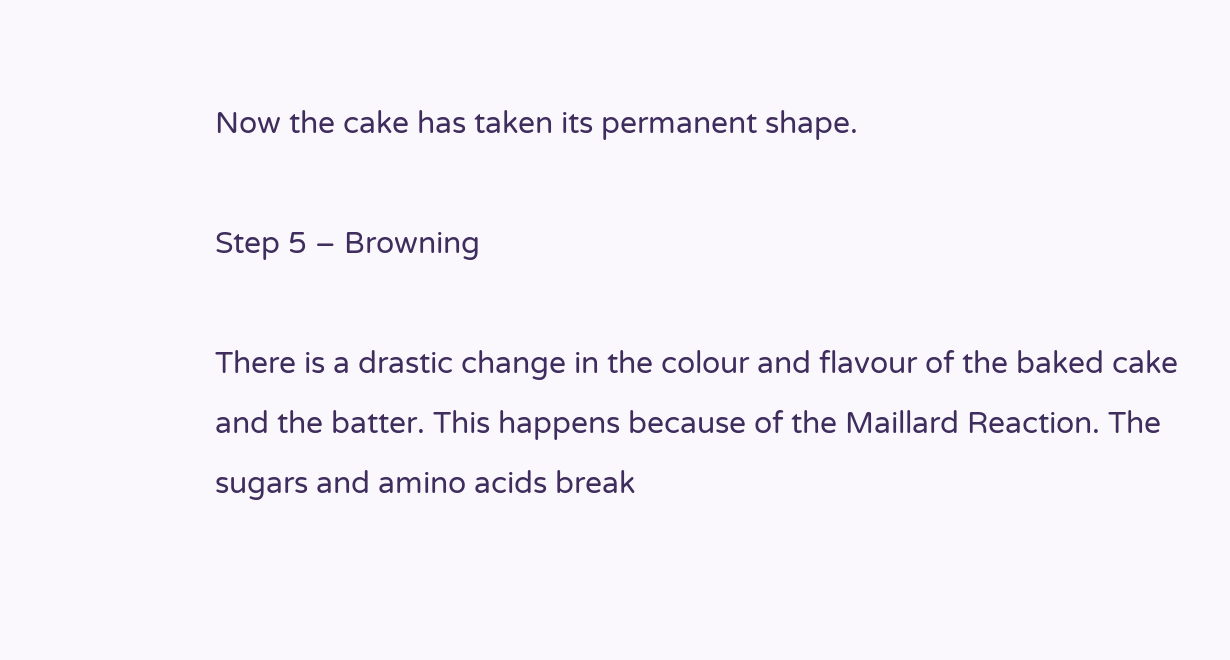Now the cake has taken its permanent shape.

Step 5 – Browning

There is a drastic change in the colour and flavour of the baked cake and the batter. This happens because of the Maillard Reaction. The sugars and amino acids break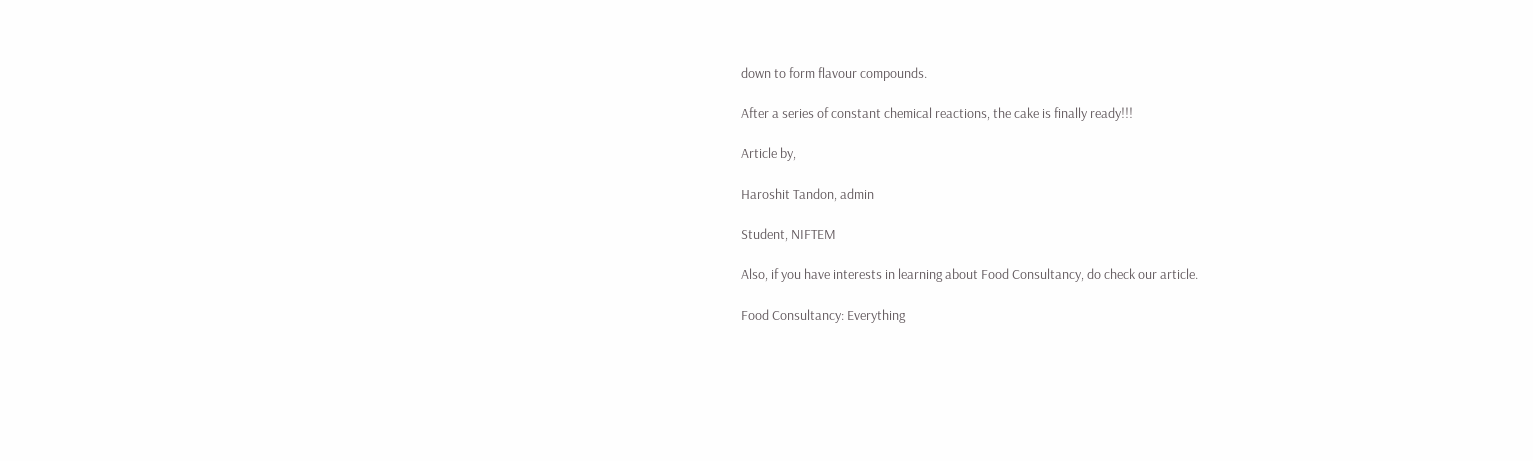down to form flavour compounds.

After a series of constant chemical reactions, the cake is finally ready!!!

Article by,

Haroshit Tandon, admin

Student, NIFTEM

Also, if you have interests in learning about Food Consultancy, do check our article.

Food Consultancy: Everything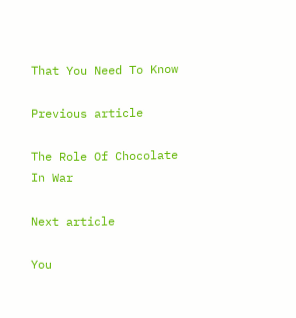That You Need To Know

Previous article

The Role Of Chocolate In War

Next article

You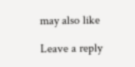may also like

Leave a reply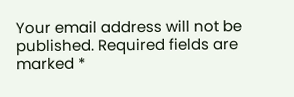Your email address will not be published. Required fields are marked *